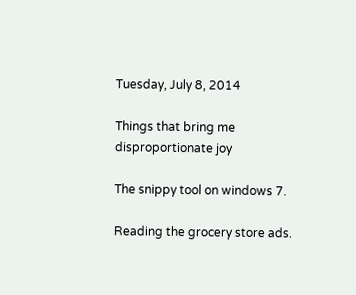Tuesday, July 8, 2014

Things that bring me disproportionate joy

The snippy tool on windows 7.

Reading the grocery store ads.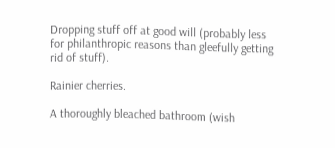Dropping stuff off at good will (probably less for philanthropic reasons than gleefully getting rid of stuff).

Rainier cherries.

A thoroughly bleached bathroom (wish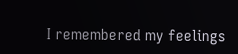I remembered my feelings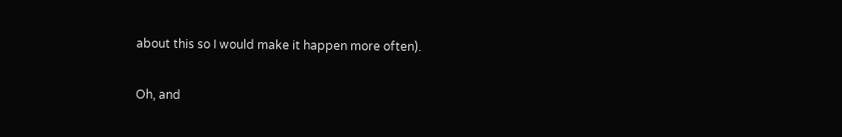about this so I would make it happen more often).

Oh, and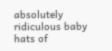absolutely ridiculous baby hats of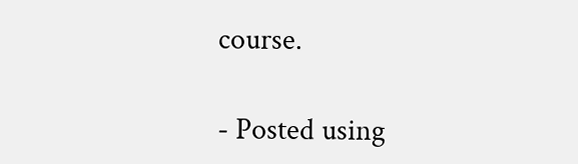course.

- Posted using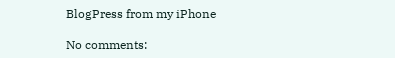BlogPress from my iPhone

No comments: